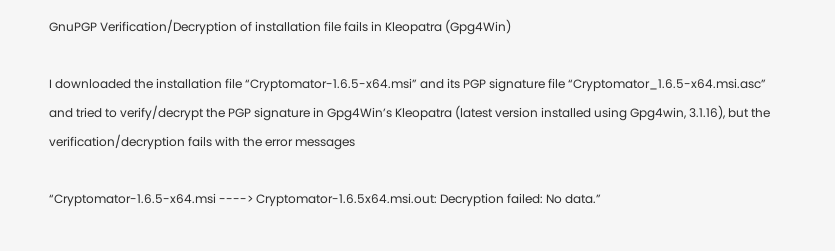GnuPGP Verification/Decryption of installation file fails in Kleopatra (Gpg4Win)

I downloaded the installation file “Cryptomator-1.6.5-x64.msi” and its PGP signature file “Cryptomator_1.6.5-x64.msi.asc” and tried to verify/decrypt the PGP signature in Gpg4Win’s Kleopatra (latest version installed using Gpg4win, 3.1.16), but the verification/decryption fails with the error messages

“Cryptomator-1.6.5-x64.msi ----> Cryptomator-1.6.5x64.msi.out: Decryption failed: No data.”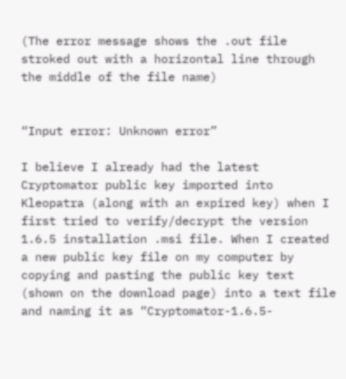(The error message shows the .out file stroked out with a horizontal line through the middle of the file name)


“Input error: Unknown error”

I believe I already had the latest Cryptomator public key imported into Kleopatra (along with an expired key) when I first tried to verify/decrypt the version 1.6.5 installation .msi file. When I created a new public key file on my computer by copying and pasting the public key text (shown on the download page) into a text file and naming it as “Cryptomator-1.6.5-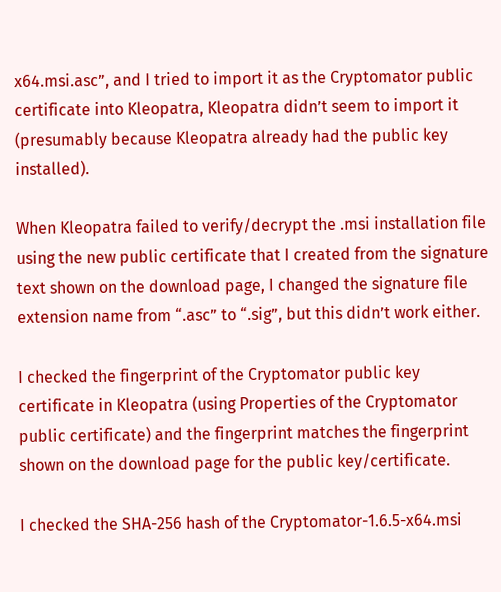x64.msi.asc”, and I tried to import it as the Cryptomator public certificate into Kleopatra, Kleopatra didn’t seem to import it (presumably because Kleopatra already had the public key installed).

When Kleopatra failed to verify/decrypt the .msi installation file using the new public certificate that I created from the signature text shown on the download page, I changed the signature file extension name from “.asc” to “.sig”, but this didn’t work either.

I checked the fingerprint of the Cryptomator public key certificate in Kleopatra (using Properties of the Cryptomator public certificate) and the fingerprint matches the fingerprint shown on the download page for the public key/certificate.

I checked the SHA-256 hash of the Cryptomator-1.6.5-x64.msi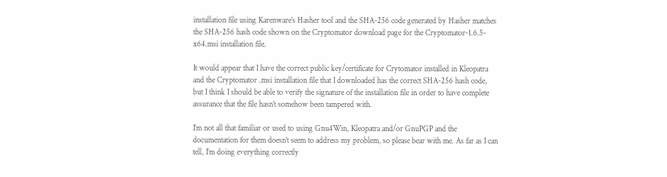installation file using Karenware’s Hasher tool and the SHA-256 code generated by Hasher matches the SHA-256 hash code shown on the Cryptomator download page for the Cryptomator-1.6.5-x64.msi installation file.

It would appear that I have the correct public key/certificate for Crytomator installed in Kleopatra and the Cryptomator .msi installation file that I downloaded has the correct SHA-256 hash code, but I think I should be able to verify the signature of the installation file in order to have complete assurance that the file hasn’t somehow been tampered with.

I’m not all that familiar or used to using Gnu4Win, Kleopatra and/or GnuPGP and the documentation for them doesn’t seem to address my problem, so please bear with me. As far as I can tell, I’m doing everything correctly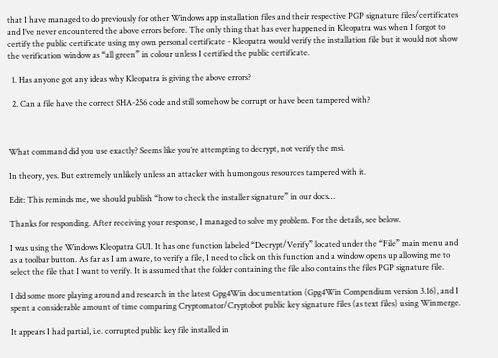that I have managed to do previously for other Windows app installation files and their respective PGP signature files/certificates and I’ve never encountered the above errors before. The only thing that has ever happened in Kleopatra was when I forgot to certify the public certificate using my own personal certificate - Kleopatra would verify the installation file but it would not show the verification window as “all green” in colour unless I certified the public certificate.

  1. Has anyone got any ideas why Kleopatra is giving the above errors?

  2. Can a file have the correct SHA-256 code and still somehow be corrupt or have been tampered with?



What command did you use exactly? Seems like you’re attempting to decrypt, not verify the msi.

In theory, yes. But extremely unlikely unless an attacker with humongous resources tampered with it.

Edit: This reminds me, we should publish “how to check the installer signature” in our docs…

Thanks for responding. After receiving your response, I managed to solve my problem. For the details, see below.

I was using the Windows Kleopatra GUI. It has one function labeled “Decrypt/Verify” located under the “File” main menu and as a toolbar button. As far as I am aware, to verify a file, I need to click on this function and a window opens up allowing me to select the file that I want to verify. It is assumed that the folder containing the file also contains the files PGP signature file.

I did some more playing around and research in the latest Gpg4Win documentation (Gpg4Win Compendium version 3.16), and I spent a considerable amount of time comparing Cryptomator/Cryptobot public key signature files (as text files) using Winmerge.

It appears I had partial, i.e. corrupted public key file installed in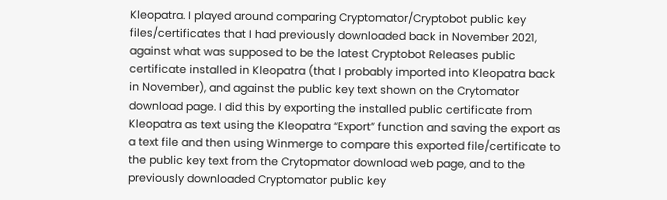Kleopatra. I played around comparing Cryptomator/Cryptobot public key files/certificates that I had previously downloaded back in November 2021, against what was supposed to be the latest Cryptobot Releases public certificate installed in Kleopatra (that I probably imported into Kleopatra back in November), and against the public key text shown on the Crytomator download page. I did this by exporting the installed public certificate from Kleopatra as text using the Kleopatra “Export” function and saving the export as a text file and then using Winmerge to compare this exported file/certificate to the public key text from the Crytopmator download web page, and to the previously downloaded Cryptomator public key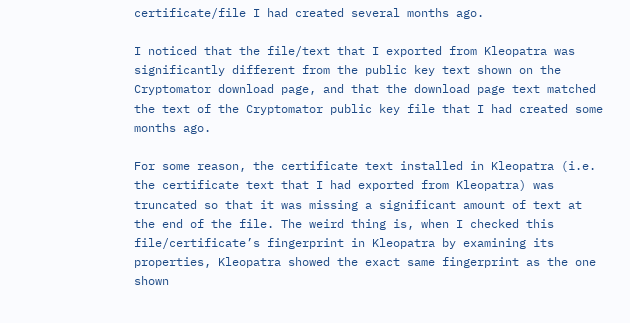certificate/file I had created several months ago.

I noticed that the file/text that I exported from Kleopatra was significantly different from the public key text shown on the Cryptomator download page, and that the download page text matched the text of the Cryptomator public key file that I had created some months ago.

For some reason, the certificate text installed in Kleopatra (i.e. the certificate text that I had exported from Kleopatra) was truncated so that it was missing a significant amount of text at the end of the file. The weird thing is, when I checked this file/certificate’s fingerprint in Kleopatra by examining its properties, Kleopatra showed the exact same fingerprint as the one shown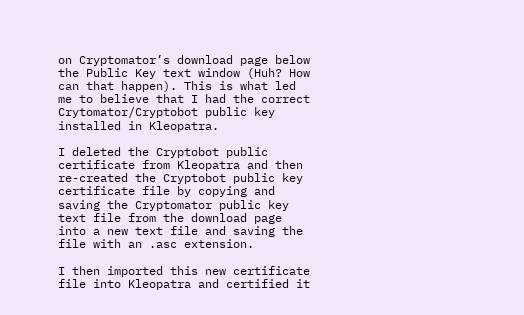on Cryptomator’s download page below the Public Key text window (Huh? How can that happen). This is what led me to believe that I had the correct Crytomator/Cryptobot public key installed in Kleopatra.

I deleted the Cryptobot public certificate from Kleopatra and then re-created the Cryptobot public key certificate file by copying and saving the Cryptomator public key text file from the download page into a new text file and saving the file with an .asc extension.

I then imported this new certificate file into Kleopatra and certified it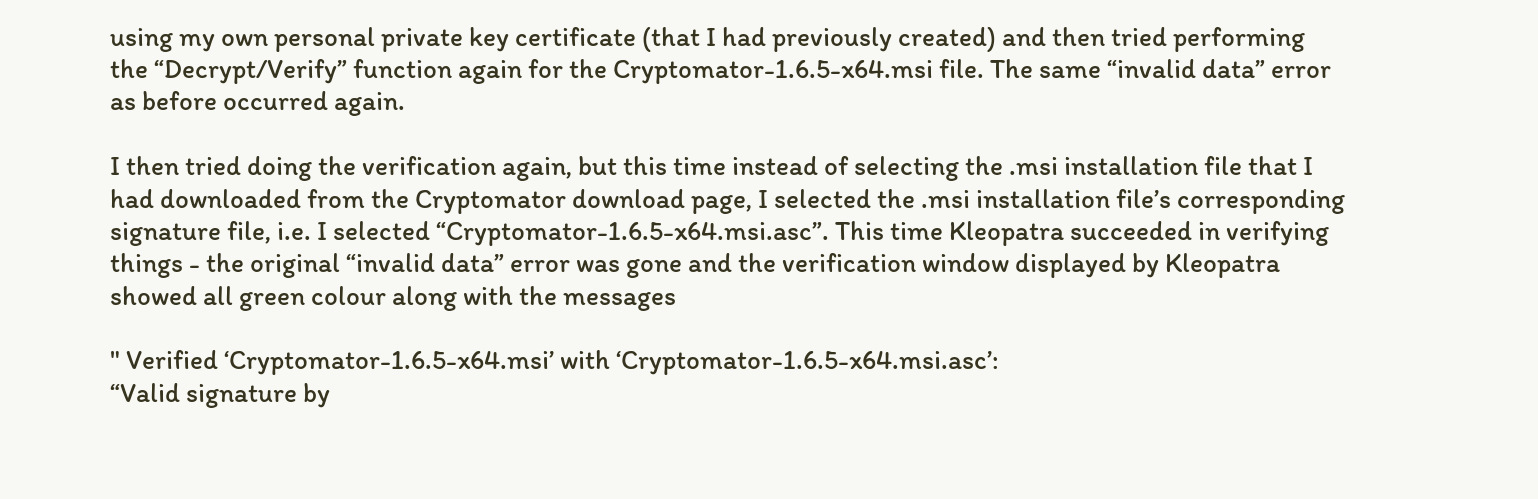using my own personal private key certificate (that I had previously created) and then tried performing the “Decrypt/Verify” function again for the Cryptomator-1.6.5-x64.msi file. The same “invalid data” error as before occurred again.

I then tried doing the verification again, but this time instead of selecting the .msi installation file that I had downloaded from the Cryptomator download page, I selected the .msi installation file’s corresponding signature file, i.e. I selected “Cryptomator-1.6.5-x64.msi.asc”. This time Kleopatra succeeded in verifying things - the original “invalid data” error was gone and the verification window displayed by Kleopatra showed all green colour along with the messages

" Verified ‘Cryptomator-1.6.5-x64.msi’ with ‘Cryptomator-1.6.5-x64.msi.asc’:
“Valid signature by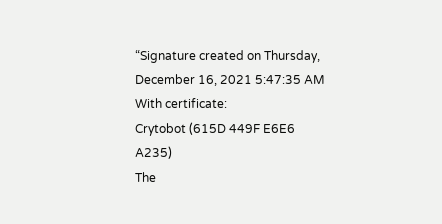“Signature created on Thursday, December 16, 2021 5:47:35 AM With certificate:
Crytobot (615D 449F E6E6 A235)
The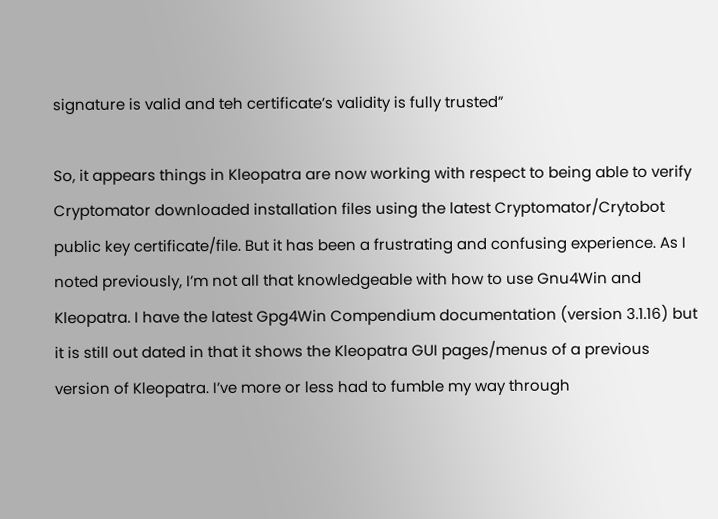signature is valid and teh certificate’s validity is fully trusted”

So, it appears things in Kleopatra are now working with respect to being able to verify Cryptomator downloaded installation files using the latest Cryptomator/Crytobot public key certificate/file. But it has been a frustrating and confusing experience. As I noted previously, I’m not all that knowledgeable with how to use Gnu4Win and Kleopatra. I have the latest Gpg4Win Compendium documentation (version 3.1.16) but it is still out dated in that it shows the Kleopatra GUI pages/menus of a previous version of Kleopatra. I’ve more or less had to fumble my way through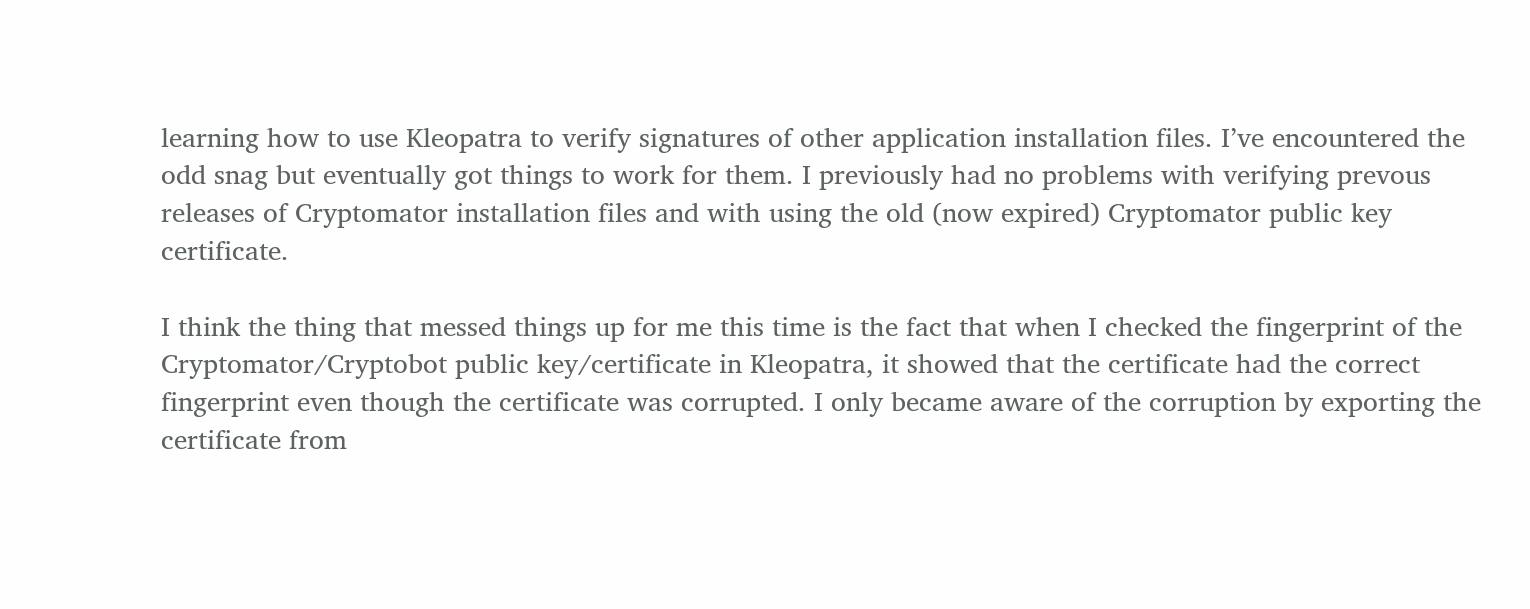learning how to use Kleopatra to verify signatures of other application installation files. I’ve encountered the odd snag but eventually got things to work for them. I previously had no problems with verifying prevous releases of Cryptomator installation files and with using the old (now expired) Cryptomator public key certificate.

I think the thing that messed things up for me this time is the fact that when I checked the fingerprint of the Cryptomator/Cryptobot public key/certificate in Kleopatra, it showed that the certificate had the correct fingerprint even though the certificate was corrupted. I only became aware of the corruption by exporting the certificate from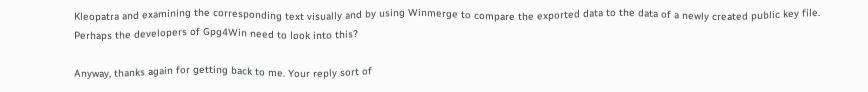Kleopatra and examining the corresponding text visually and by using Winmerge to compare the exported data to the data of a newly created public key file. Perhaps the developers of Gpg4Win need to look into this?

Anyway, thanks again for getting back to me. Your reply sort of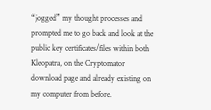“jogged” my thought processes and prompted me to go back and look at the public key certificates/files within both Kleopatra, on the Cryptomator download page and already existing on my computer from before.